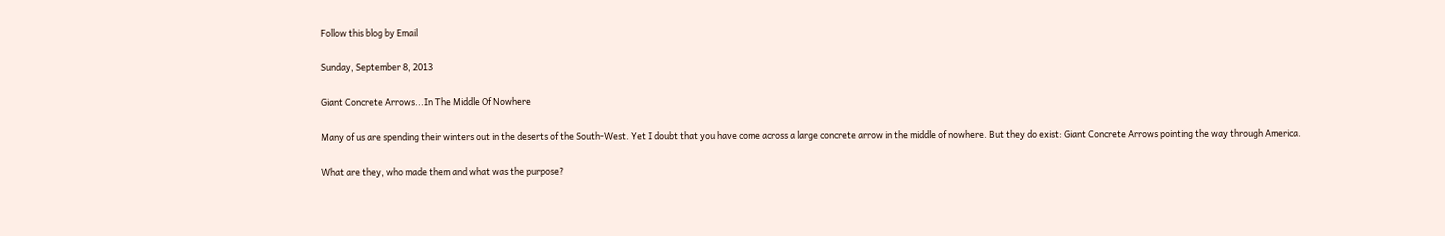Follow this blog by Email

Sunday, September 8, 2013

Giant Concrete Arrows...In The Middle Of Nowhere

Many of us are spending their winters out in the deserts of the South-West. Yet I doubt that you have come across a large concrete arrow in the middle of nowhere. But they do exist: Giant Concrete Arrows pointing the way through America.

What are they, who made them and what was the purpose?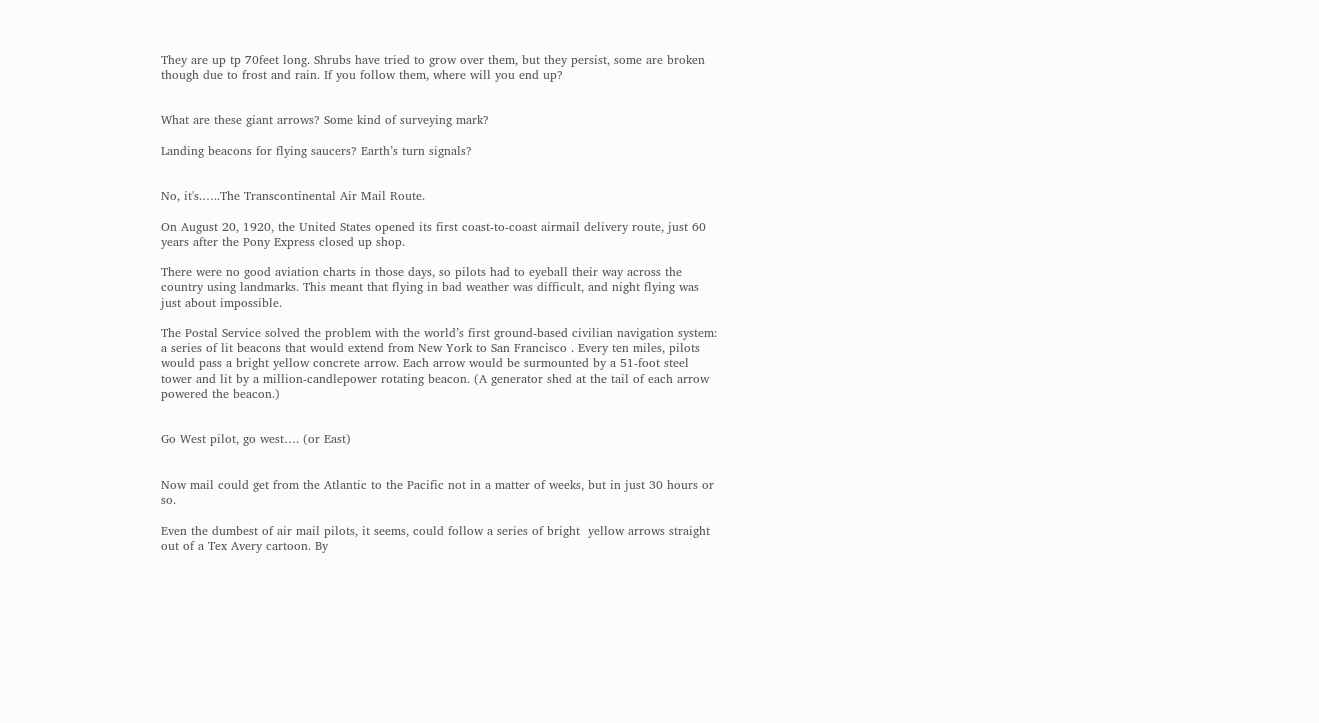They are up tp 70feet long. Shrubs have tried to grow over them, but they persist, some are broken though due to frost and rain. If you follow them, where will you end up?


What are these giant arrows? Some kind of surveying mark?

Landing beacons for flying saucers? Earth’s turn signals?


No, it's.…..The Transcontinental Air Mail Route.

On August 20, 1920, the United States opened its first coast-to-coast airmail delivery route, just 60 years after the Pony Express closed up shop.

There were no good aviation charts in those days, so pilots had to eyeball their way across the country using landmarks. This meant that flying in bad weather was difficult, and night flying was just about impossible.

The Postal Service solved the problem with the world’s first ground-based civilian navigation system: a series of lit beacons that would extend from New York to San Francisco . Every ten miles, pilots would pass a bright yellow concrete arrow. Each arrow would be surmounted by a 51-foot steel tower and lit by a million-candlepower rotating beacon. (A generator shed at the tail of each arrow powered the beacon.)


Go West pilot, go west…. (or East)


Now mail could get from the Atlantic to the Pacific not in a matter of weeks, but in just 30 hours or so.

Even the dumbest of air mail pilots, it seems, could follow a series of bright  yellow arrows straight out of a Tex Avery cartoon. By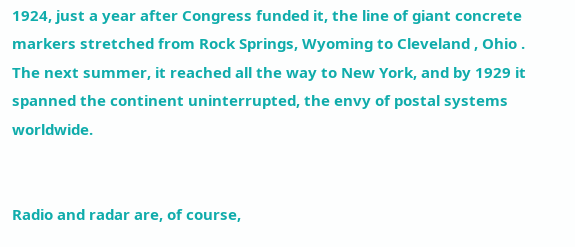1924, just a year after Congress funded it, the line of giant concrete markers stretched from Rock Springs, Wyoming to Cleveland , Ohio . The next summer, it reached all the way to New York, and by 1929 it spanned the continent uninterrupted, the envy of postal systems worldwide.


Radio and radar are, of course,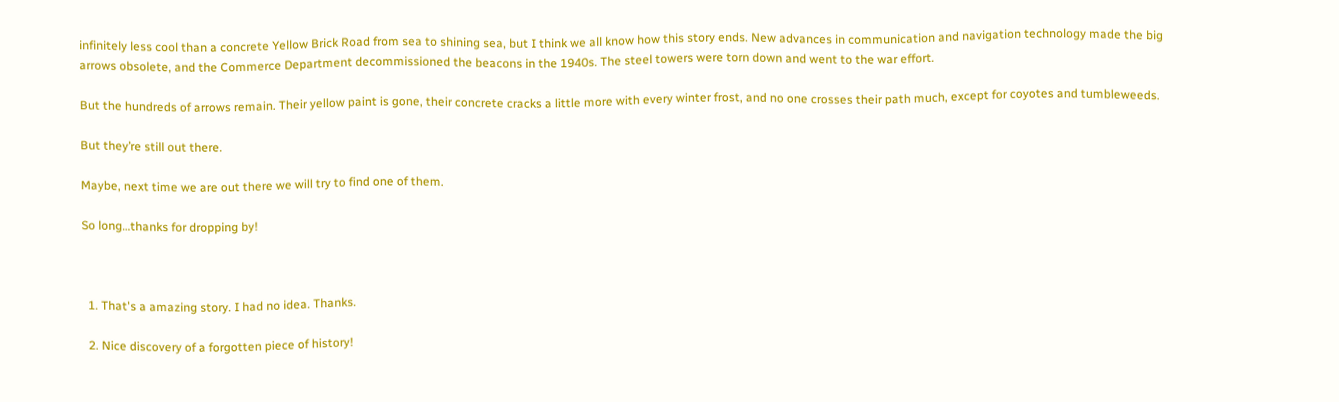infinitely less cool than a concrete Yellow Brick Road from sea to shining sea, but I think we all know how this story ends. New advances in communication and navigation technology made the big arrows obsolete, and the Commerce Department decommissioned the beacons in the 1940s. The steel towers were torn down and went to the war effort.

But the hundreds of arrows remain. Their yellow paint is gone, their concrete cracks a little more with every winter frost, and no one crosses their path much, except for coyotes and tumbleweeds.

But they’re still out there.

Maybe, next time we are out there we will try to find one of them.

So long…thanks for dropping by!



  1. That's a amazing story. I had no idea. Thanks.

  2. Nice discovery of a forgotten piece of history!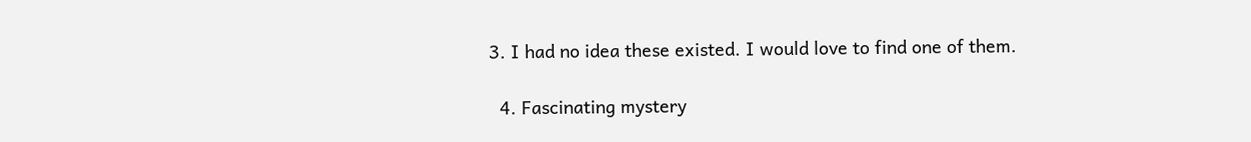3. I had no idea these existed. I would love to find one of them.

  4. Fascinating mystery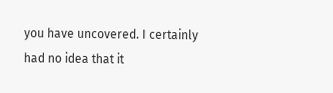you have uncovered. I certainly had no idea that it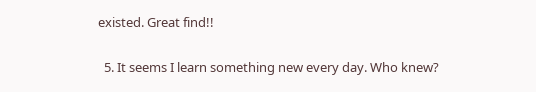existed. Great find!!

  5. It seems I learn something new every day. Who knew?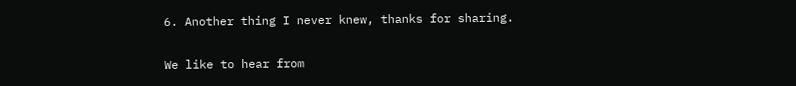6. Another thing I never knew, thanks for sharing.


We like to hear from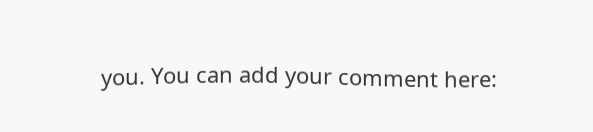you. You can add your comment here: